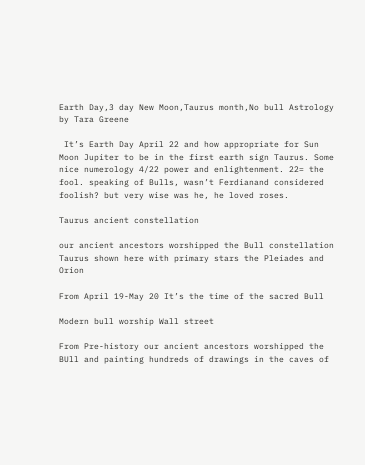Earth Day,3 day New Moon,Taurus month,No bull Astrology by Tara Greene

 It’s Earth Day April 22 and how appropriate for Sun Moon Jupiter to be in the first earth sign Taurus. Some nice numerology 4/22 power and enlightenment. 22= the fool. speaking of Bulls, wasn’t Ferdianand considered foolish? but very wise was he, he loved roses.

Taurus ancient constellation

our ancient ancestors worshipped the Bull constellation Taurus shown here with primary stars the Pleiades and Orion

From April 19-May 20 It’s the time of the sacred Bull

Modern bull worship Wall street

From Pre-history our ancient ancestors worshipped the BUll and painting hundreds of drawings in the caves of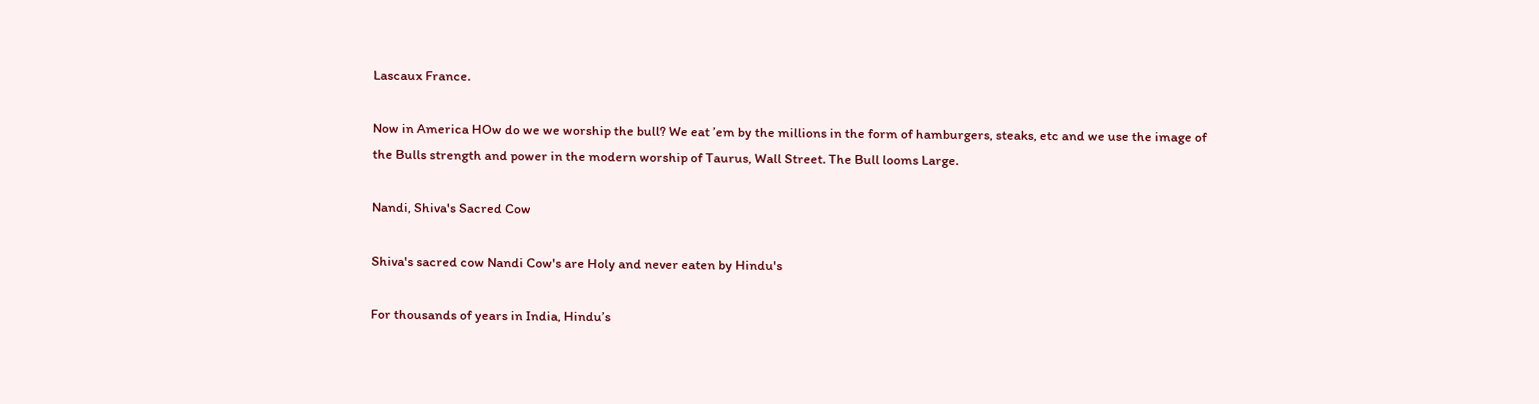Lascaux France.

Now in America HOw do we we worship the bull? We eat ’em by the millions in the form of hamburgers, steaks, etc and we use the image of the Bulls strength and power in the modern worship of Taurus, Wall Street. The Bull looms Large.

Nandi, Shiva's Sacred Cow

Shiva's sacred cow Nandi Cow's are Holy and never eaten by Hindu's

For thousands of years in India, Hindu’s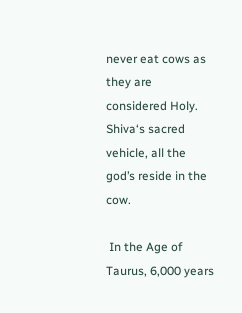never eat cows as they are considered Holy. Shiva‘s sacred vehicle, all the god’s reside in the cow.

 In the Age of Taurus, 6,000 years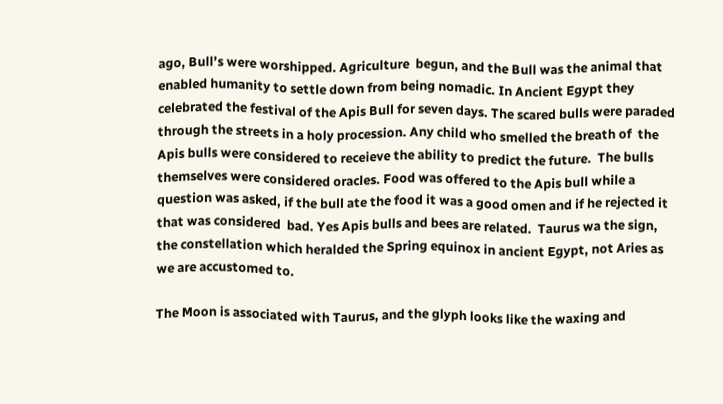ago, Bull’s were worshipped. Agriculture  begun, and the Bull was the animal that enabled humanity to settle down from being nomadic. In Ancient Egypt they celebrated the festival of the Apis Bull for seven days. The scared bulls were paraded through the streets in a holy procession. Any child who smelled the breath of  the Apis bulls were considered to receieve the ability to predict the future.  The bulls themselves were considered oracles. Food was offered to the Apis bull while a question was asked, if the bull ate the food it was a good omen and if he rejected it that was considered  bad. Yes Apis bulls and bees are related.  Taurus wa the sign, the constellation which heralded the Spring equinox in ancient Egypt, not Aries as we are accustomed to.

The Moon is associated with Taurus, and the glyph looks like the waxing and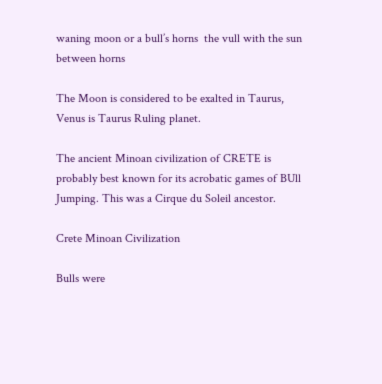waning moon or a bull’s horns  the vull with the sun between horns

The Moon is considered to be exalted in Taurus, Venus is Taurus Ruling planet.

The ancient Minoan civilization of CRETE is probably best known for its acrobatic games of BUll Jumping. This was a Cirque du Soleil ancestor.

Crete Minoan Civilization

Bulls were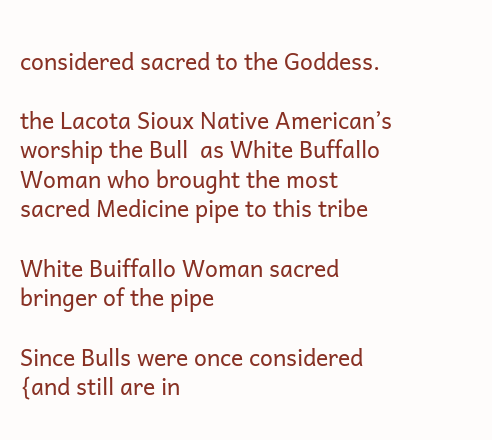considered sacred to the Goddess.

the Lacota Sioux Native American’s worship the Bull  as White Buffallo Woman who brought the most sacred Medicine pipe to this tribe

White Buiffallo Woman sacred bringer of the pipe

Since Bulls were once considered {and still are in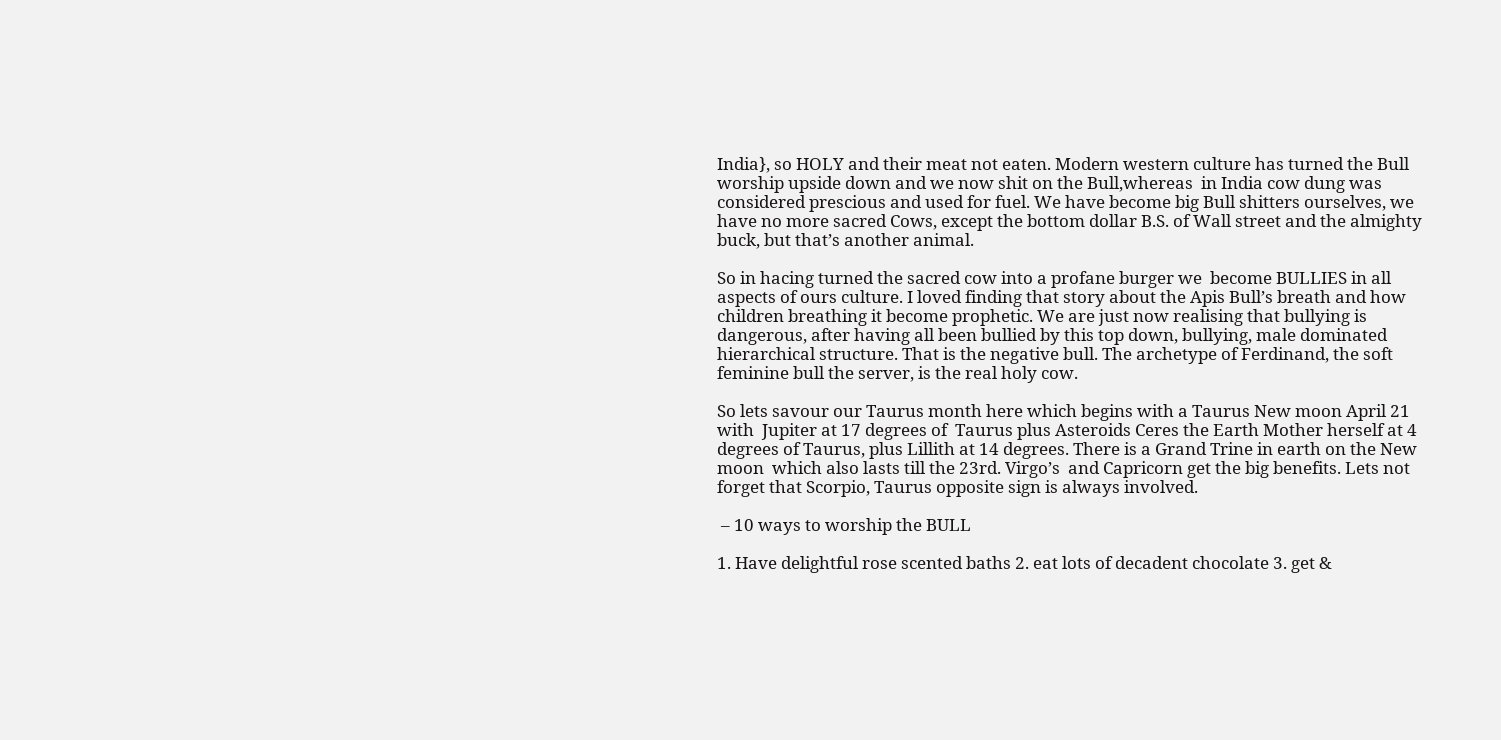India}, so HOLY and their meat not eaten. Modern western culture has turned the Bull worship upside down and we now shit on the Bull,whereas  in India cow dung was considered prescious and used for fuel. We have become big Bull shitters ourselves, we have no more sacred Cows, except the bottom dollar B.S. of Wall street and the almighty buck, but that’s another animal.

So in hacing turned the sacred cow into a profane burger we  become BULLIES in all aspects of ours culture. I loved finding that story about the Apis Bull’s breath and how children breathing it become prophetic. We are just now realising that bullying is dangerous, after having all been bullied by this top down, bullying, male dominated hierarchical structure. That is the negative bull. The archetype of Ferdinand, the soft feminine bull the server, is the real holy cow.

So lets savour our Taurus month here which begins with a Taurus New moon April 21 with  Jupiter at 17 degrees of  Taurus plus Asteroids Ceres the Earth Mother herself at 4 degrees of Taurus, plus Lillith at 14 degrees. There is a Grand Trine in earth on the New moon  which also lasts till the 23rd. Virgo’s  and Capricorn get the big benefits. Lets not forget that Scorpio, Taurus opposite sign is always involved.

 – 10 ways to worship the BULL

1. Have delightful rose scented baths 2. eat lots of decadent chocolate 3. get &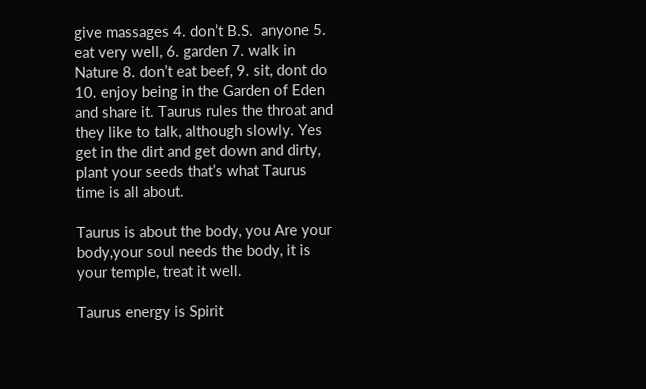give massages 4. don’t B.S.  anyone 5. eat very well, 6. garden 7. walk in Nature 8. don’t eat beef, 9. sit, dont do 10. enjoy being in the Garden of Eden and share it. Taurus rules the throat and they like to talk, although slowly. Yes get in the dirt and get down and dirty, plant your seeds that’s what Taurus time is all about.

Taurus is about the body, you Are your body,your soul needs the body, it is your temple, treat it well.

Taurus energy is Spirit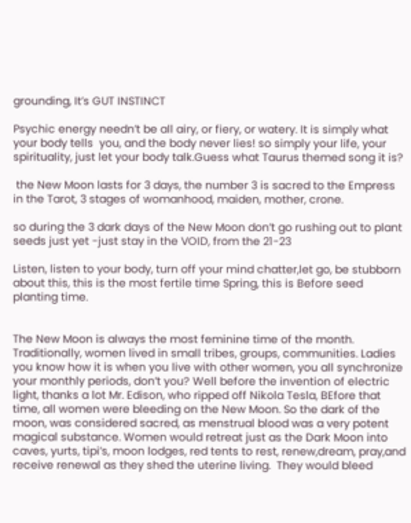grounding, It’s GUT INSTINCT

Psychic energy needn’t be all airy, or fiery, or watery. It is simply what your body tells  you, and the body never lies! so simply your life, your spirituality, just let your body talk.Guess what Taurus themed song it is?

 the New Moon lasts for 3 days, the number 3 is sacred to the Empress in the Tarot, 3 stages of womanhood, maiden, mother, crone.

so during the 3 dark days of the New Moon don’t go rushing out to plant seeds just yet -just stay in the VOID, from the 21-23

Listen, listen to your body, turn off your mind chatter,let go, be stubborn about this, this is the most fertile time Spring, this is Before seed planting time.


The New Moon is always the most feminine time of the month. Traditionally, women lived in small tribes, groups, communities. Ladies you know how it is when you live with other women, you all synchronize your monthly periods, don’t you? Well before the invention of electric light, thanks a lot Mr. Edison, who ripped off Nikola Tesla, BEfore that time, all women were bleeding on the New Moon. So the dark of the moon, was considered sacred, as menstrual blood was a very potent magical substance. Women would retreat just as the Dark Moon into caves, yurts, tipi’s, moon lodges, red tents to rest, renew,dream, pray,and receive renewal as they shed the uterine living.  They would bleed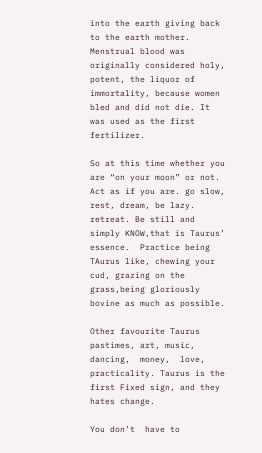into the earth giving back to the earth mother. Menstrual blood was originally considered holy, potent, the liquor of immortality, because women bled and did not die. It was used as the first fertilizer.

So at this time whether you are “on your moon” or not. Act as if you are. go slow, rest, dream, be lazy. retreat. Be still and simply KNOW,that is Taurus’ essence.  Practice being TAurus like, chewing your cud, grazing on the grass,being gloriously bovine as much as possible.

Other favourite Taurus pastimes, art, music, dancing,  money,  love, practicality. Taurus is the first Fixed sign, and they hates change.

You don’t  have to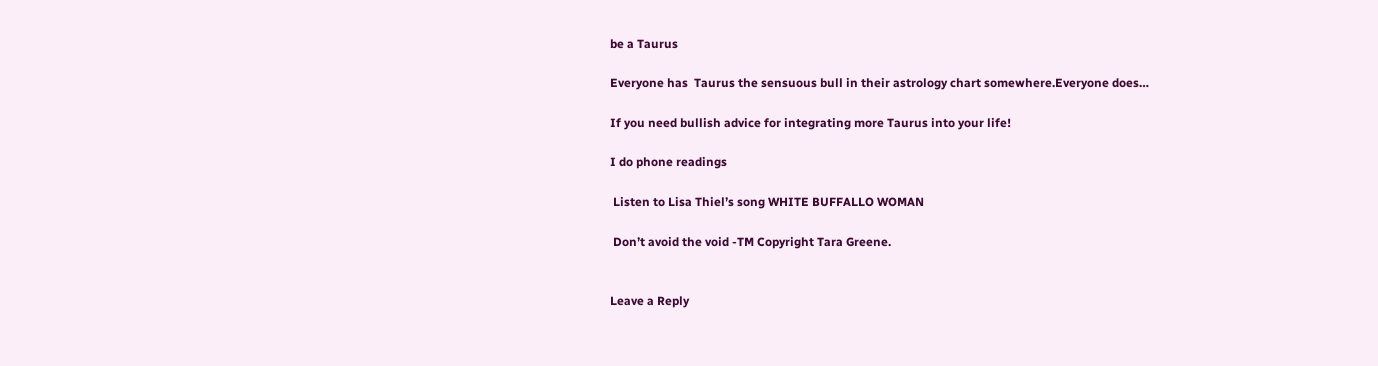be a Taurus

Everyone has  Taurus the sensuous bull in their astrology chart somewhere.Everyone does…

If you need bullish advice for integrating more Taurus into your life!

I do phone readings

 Listen to Lisa Thiel’s song WHITE BUFFALLO WOMAN

 Don’t avoid the void -TM Copyright Tara Greene.


Leave a Reply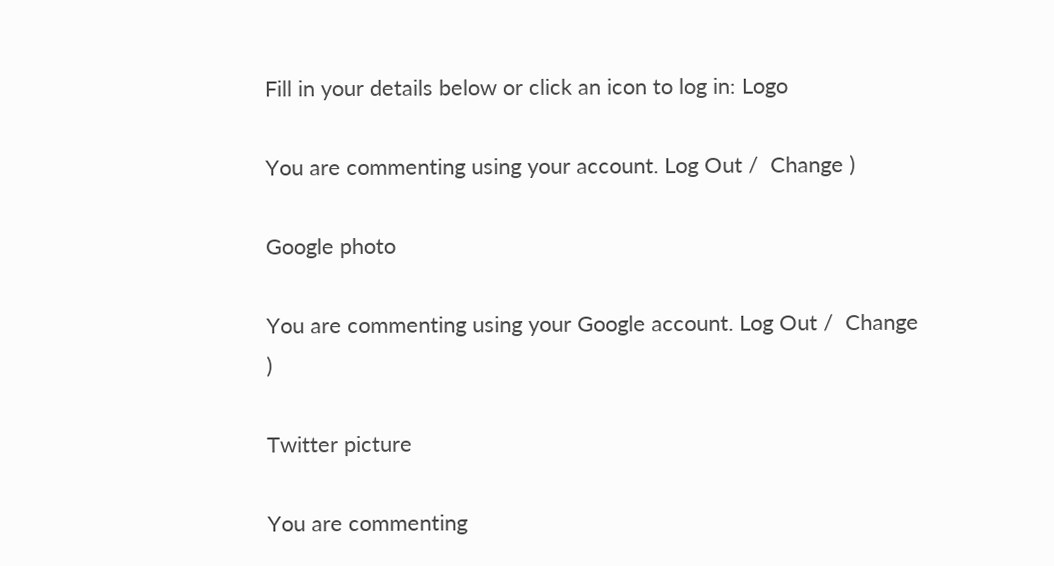Fill in your details below or click an icon to log in: Logo

You are commenting using your account. Log Out /  Change )

Google photo

You are commenting using your Google account. Log Out /  Change )

Twitter picture

You are commenting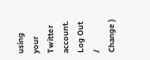using your Twitter account. Log Out /  Change )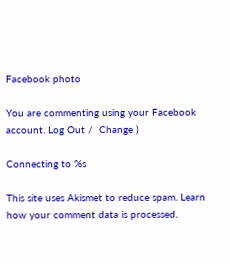Facebook photo

You are commenting using your Facebook account. Log Out /  Change )

Connecting to %s

This site uses Akismet to reduce spam. Learn how your comment data is processed.